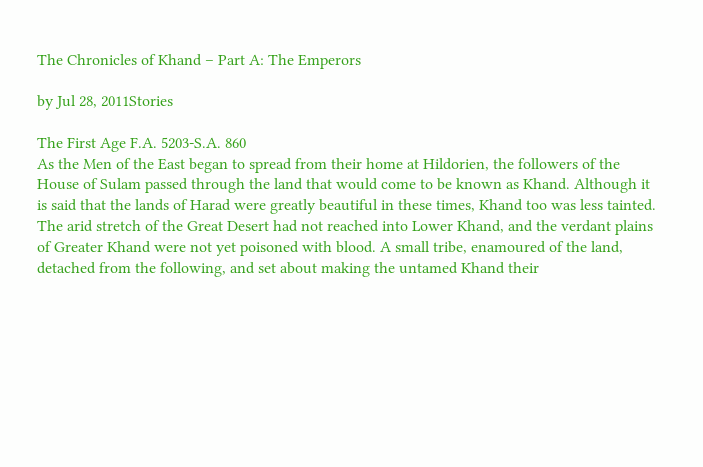The Chronicles of Khand – Part A: The Emperors

by Jul 28, 2011Stories

The First Age F.A. 5203-S.A. 860
As the Men of the East began to spread from their home at Hildorien, the followers of the House of Sulam passed through the land that would come to be known as Khand. Although it is said that the lands of Harad were greatly beautiful in these times, Khand too was less tainted. The arid stretch of the Great Desert had not reached into Lower Khand, and the verdant plains of Greater Khand were not yet poisoned with blood. A small tribe, enamoured of the land, detached from the following, and set about making the untamed Khand their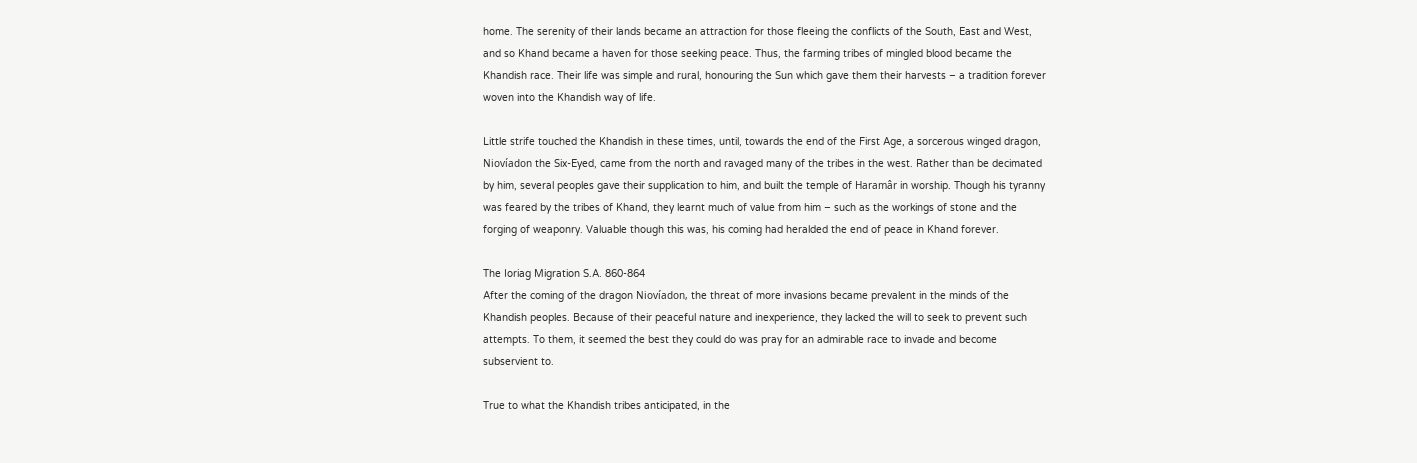home. The serenity of their lands became an attraction for those fleeing the conflicts of the South, East and West, and so Khand became a haven for those seeking peace. Thus, the farming tribes of mingled blood became the Khandish race. Their life was simple and rural, honouring the Sun which gave them their harvests – a tradition forever woven into the Khandish way of life.

Little strife touched the Khandish in these times, until, towards the end of the First Age, a sorcerous winged dragon, Niovíadon the Six-Eyed, came from the north and ravaged many of the tribes in the west. Rather than be decimated by him, several peoples gave their supplication to him, and built the temple of Haramâr in worship. Though his tyranny was feared by the tribes of Khand, they learnt much of value from him – such as the workings of stone and the forging of weaponry. Valuable though this was, his coming had heralded the end of peace in Khand forever.

The Ioriag Migration S.A. 860-864
After the coming of the dragon Niovíadon, the threat of more invasions became prevalent in the minds of the Khandish peoples. Because of their peaceful nature and inexperience, they lacked the will to seek to prevent such attempts. To them, it seemed the best they could do was pray for an admirable race to invade and become subservient to.

True to what the Khandish tribes anticipated, in the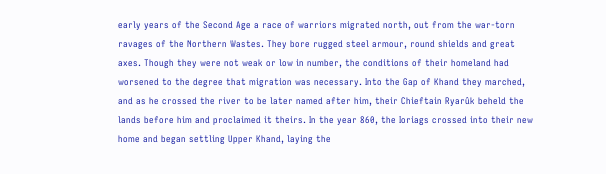early years of the Second Age a race of warriors migrated north, out from the war-torn ravages of the Northern Wastes. They bore rugged steel armour, round shields and great axes. Though they were not weak or low in number, the conditions of their homeland had worsened to the degree that migration was necessary. Into the Gap of Khand they marched, and as he crossed the river to be later named after him, their Chieftain Ryarûk beheld the lands before him and proclaimed it theirs. In the year 860, the Ioriags crossed into their new home and began settling Upper Khand, laying the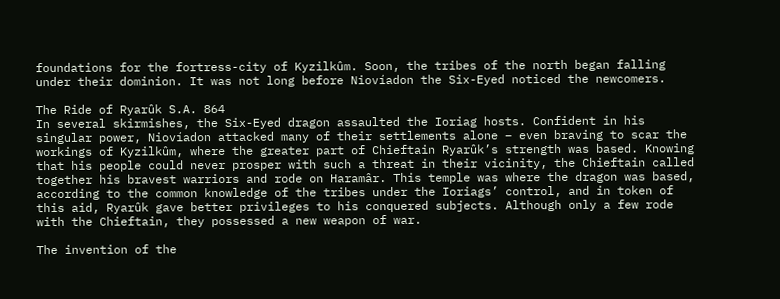foundations for the fortress-city of Kyzilkûm. Soon, the tribes of the north began falling under their dominion. It was not long before Niovíadon the Six-Eyed noticed the newcomers.

The Ride of Ryarûk S.A. 864
In several skirmishes, the Six-Eyed dragon assaulted the Ioriag hosts. Confident in his singular power, Niovíadon attacked many of their settlements alone – even braving to scar the workings of Kyzilkûm, where the greater part of Chieftain Ryarûk’s strength was based. Knowing that his people could never prosper with such a threat in their vicinity, the Chieftain called together his bravest warriors and rode on Haramâr. This temple was where the dragon was based, according to the common knowledge of the tribes under the Ioriags’ control, and in token of this aid, Ryarûk gave better privileges to his conquered subjects. Although only a few rode with the Chieftain, they possessed a new weapon of war.

The invention of the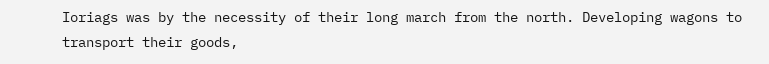Ioriags was by the necessity of their long march from the north. Developing wagons to transport their goods,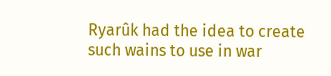Ryarûk had the idea to create such wains to use in war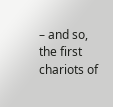– and so, the first chariots of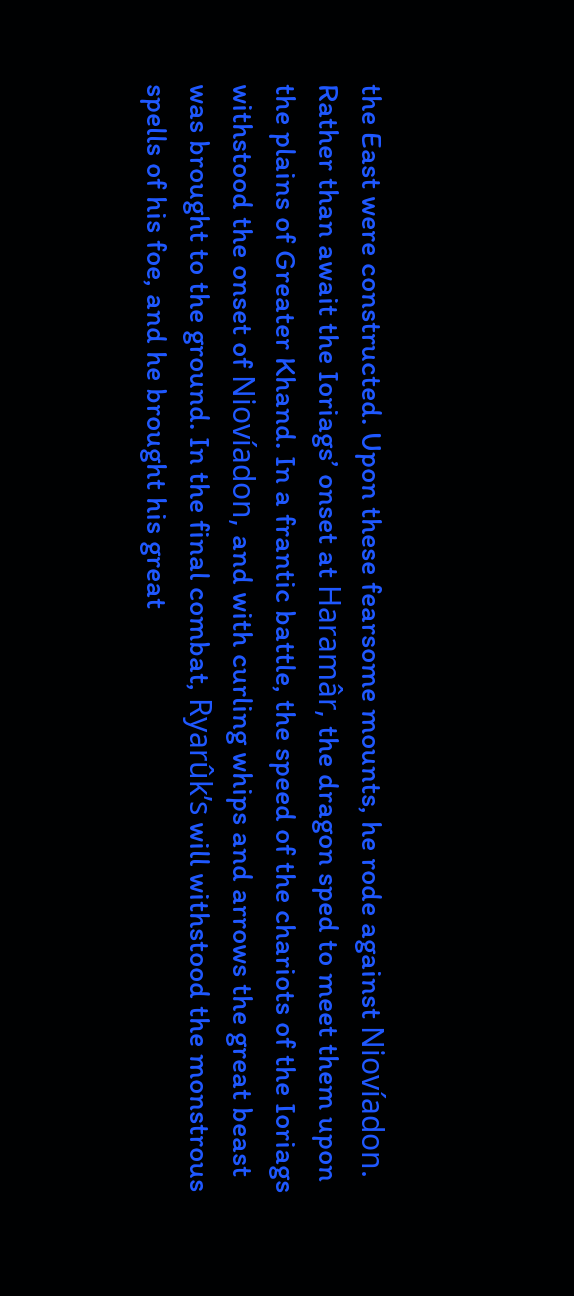the East were constructed. Upon these fearsome mounts, he rode against Niovíadon. Rather than await the Ioriags’ onset at Haramâr, the dragon sped to meet them upon the plains of Greater Khand. In a frantic battle, the speed of the chariots of the Ioriags withstood the onset of Niovíadon, and with curling whips and arrows the great beast was brought to the ground. In the final combat, Ryarûk’s will withstood the monstrous spells of his foe, and he brought his great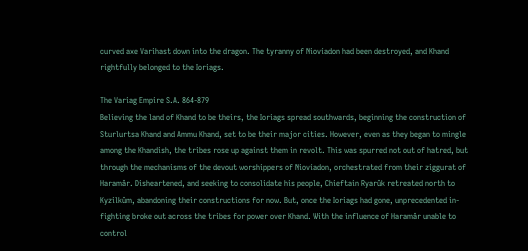curved axe Varihast down into the dragon. The tyranny of Niovíadon had been destroyed, and Khand rightfully belonged to the Ioriags.

The Variag Empire S.A. 864-879
Believing the land of Khand to be theirs, the Ioriags spread southwards, beginning the construction of Sturlurtsa Khand and Ammu Khand, set to be their major cities. However, even as they began to mingle among the Khandish, the tribes rose up against them in revolt. This was spurred not out of hatred, but through the mechanisms of the devout worshippers of Niovíadon, orchestrated from their ziggurat of Haramâr. Disheartened, and seeking to consolidate his people, Chieftain Ryarûk retreated north to Kyzilkûm, abandoning their constructions for now. But, once the Ioriags had gone, unprecedented in-fighting broke out across the tribes for power over Khand. With the influence of Haramâr unable to control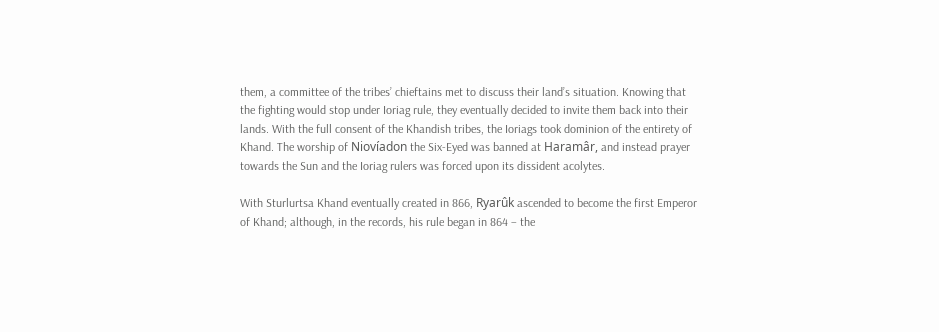them, a committee of the tribes’ chieftains met to discuss their land’s situation. Knowing that the fighting would stop under Ioriag rule, they eventually decided to invite them back into their lands. With the full consent of the Khandish tribes, the Ioriags took dominion of the entirety of Khand. The worship of Niovíadon the Six-Eyed was banned at Haramâr, and instead prayer towards the Sun and the Ioriag rulers was forced upon its dissident acolytes.

With Sturlurtsa Khand eventually created in 866, Ryarûk ascended to become the first Emperor of Khand; although, in the records, his rule began in 864 – the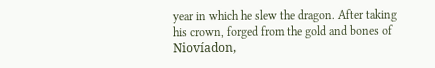year in which he slew the dragon. After taking his crown, forged from the gold and bones of Niovíadon,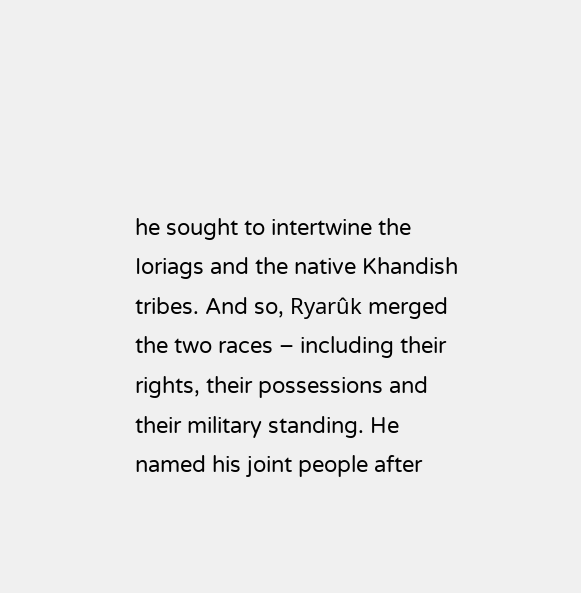he sought to intertwine the Ioriags and the native Khandish tribes. And so, Ryarûk merged the two races – including their rights, their possessions and their military standing. He named his joint people after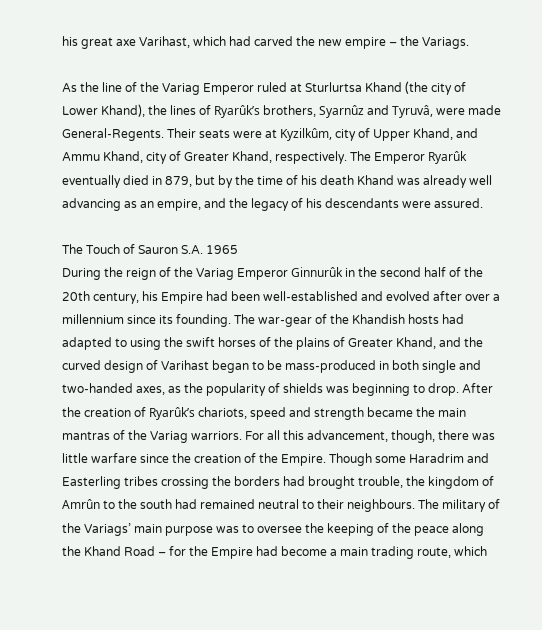his great axe Varihast, which had carved the new empire – the Variags.

As the line of the Variag Emperor ruled at Sturlurtsa Khand (the city of Lower Khand), the lines of Ryarûk’s brothers, Syarnûz and Tyruvâ, were made General-Regents. Their seats were at Kyzilkûm, city of Upper Khand, and Ammu Khand, city of Greater Khand, respectively. The Emperor Ryarûk eventually died in 879, but by the time of his death Khand was already well advancing as an empire, and the legacy of his descendants were assured.

The Touch of Sauron S.A. 1965
During the reign of the Variag Emperor Ginnurûk in the second half of the 20th century, his Empire had been well-established and evolved after over a millennium since its founding. The war-gear of the Khandish hosts had adapted to using the swift horses of the plains of Greater Khand, and the curved design of Varihast began to be mass-produced in both single and two-handed axes, as the popularity of shields was beginning to drop. After the creation of Ryarûk’s chariots, speed and strength became the main mantras of the Variag warriors. For all this advancement, though, there was little warfare since the creation of the Empire. Though some Haradrim and Easterling tribes crossing the borders had brought trouble, the kingdom of Amrûn to the south had remained neutral to their neighbours. The military of the Variags’ main purpose was to oversee the keeping of the peace along the Khand Road – for the Empire had become a main trading route, which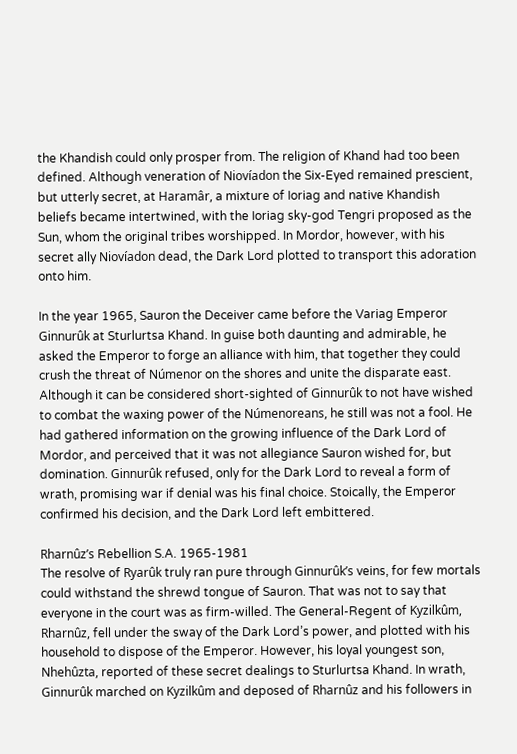the Khandish could only prosper from. The religion of Khand had too been defined. Although veneration of Niovíadon the Six-Eyed remained prescient, but utterly secret, at Haramâr, a mixture of Ioriag and native Khandish beliefs became intertwined, with the Ioriag sky-god Tengri proposed as the Sun, whom the original tribes worshipped. In Mordor, however, with his secret ally Niovíadon dead, the Dark Lord plotted to transport this adoration onto him.

In the year 1965, Sauron the Deceiver came before the Variag Emperor Ginnurûk at Sturlurtsa Khand. In guise both daunting and admirable, he asked the Emperor to forge an alliance with him, that together they could crush the threat of Númenor on the shores and unite the disparate east. Although it can be considered short-sighted of Ginnurûk to not have wished to combat the waxing power of the Númenoreans, he still was not a fool. He had gathered information on the growing influence of the Dark Lord of Mordor, and perceived that it was not allegiance Sauron wished for, but domination. Ginnurûk refused, only for the Dark Lord to reveal a form of wrath, promising war if denial was his final choice. Stoically, the Emperor confirmed his decision, and the Dark Lord left embittered.

Rharnûz’s Rebellion S.A. 1965-1981
The resolve of Ryarûk truly ran pure through Ginnurûk’s veins, for few mortals could withstand the shrewd tongue of Sauron. That was not to say that everyone in the court was as firm-willed. The General-Regent of Kyzilkûm, Rharnûz, fell under the sway of the Dark Lord’s power, and plotted with his household to dispose of the Emperor. However, his loyal youngest son, Nhehûzta, reported of these secret dealings to Sturlurtsa Khand. In wrath, Ginnurûk marched on Kyzilkûm and deposed of Rharnûz and his followers in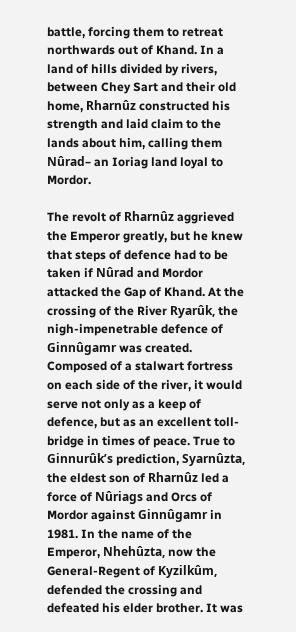battle, forcing them to retreat northwards out of Khand. In a land of hills divided by rivers, between Chey Sart and their old home, Rharnûz constructed his strength and laid claim to the lands about him, calling them Nûrad– an Ioriag land loyal to Mordor.

The revolt of Rharnûz aggrieved the Emperor greatly, but he knew that steps of defence had to be taken if Nûrad and Mordor attacked the Gap of Khand. At the crossing of the River Ryarûk, the nigh-impenetrable defence of Ginnûgamr was created. Composed of a stalwart fortress on each side of the river, it would serve not only as a keep of defence, but as an excellent toll-bridge in times of peace. True to Ginnurûk’s prediction, Syarnûzta, the eldest son of Rharnûz led a force of Nûriags and Orcs of Mordor against Ginnûgamr in 1981. In the name of the Emperor, Nhehûzta, now the General-Regent of Kyzilkûm, defended the crossing and defeated his elder brother. It was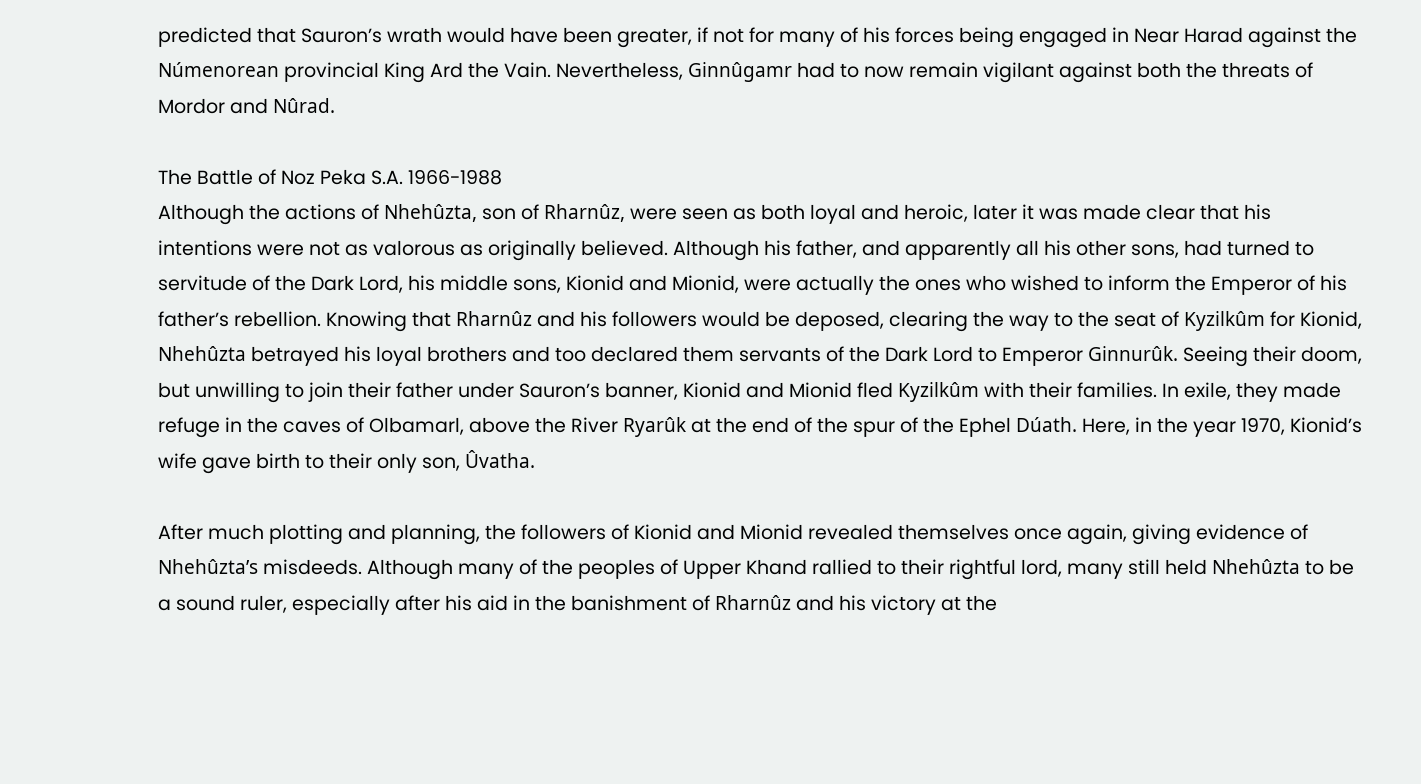predicted that Sauron’s wrath would have been greater, if not for many of his forces being engaged in Near Harad against the Númenorean provincial King Ard the Vain. Nevertheless, Ginnûgamr had to now remain vigilant against both the threats of Mordor and Nûrad.

The Battle of Noz Peka S.A. 1966-1988
Although the actions of Nhehûzta, son of Rharnûz, were seen as both loyal and heroic, later it was made clear that his intentions were not as valorous as originally believed. Although his father, and apparently all his other sons, had turned to servitude of the Dark Lord, his middle sons, Kionid and Mionid, were actually the ones who wished to inform the Emperor of his father’s rebellion. Knowing that Rharnûz and his followers would be deposed, clearing the way to the seat of Kyzilkûm for Kionid, Nhehûzta betrayed his loyal brothers and too declared them servants of the Dark Lord to Emperor Ginnurûk. Seeing their doom, but unwilling to join their father under Sauron’s banner, Kionid and Mionid fled Kyzilkûm with their families. In exile, they made refuge in the caves of Olbamarl, above the River Ryarûk at the end of the spur of the Ephel Dúath. Here, in the year 1970, Kionid’s wife gave birth to their only son, Ûvatha.

After much plotting and planning, the followers of Kionid and Mionid revealed themselves once again, giving evidence of Nhehûzta’s misdeeds. Although many of the peoples of Upper Khand rallied to their rightful lord, many still held Nhehûzta to be a sound ruler, especially after his aid in the banishment of Rharnûz and his victory at the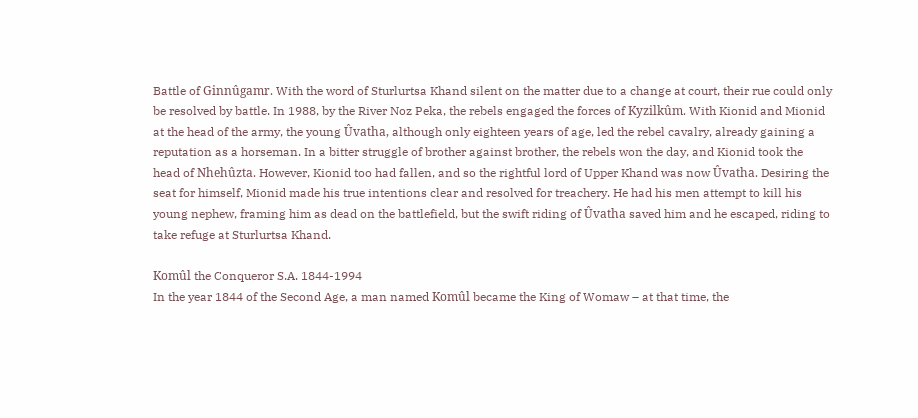Battle of Ginnûgamr. With the word of Sturlurtsa Khand silent on the matter due to a change at court, their rue could only be resolved by battle. In 1988, by the River Noz Peka, the rebels engaged the forces of Kyzilkûm. With Kionid and Mionid at the head of the army, the young Ûvatha, although only eighteen years of age, led the rebel cavalry, already gaining a reputation as a horseman. In a bitter struggle of brother against brother, the rebels won the day, and Kionid took the head of Nhehûzta. However, Kionid too had fallen, and so the rightful lord of Upper Khand was now Ûvatha. Desiring the seat for himself, Mionid made his true intentions clear and resolved for treachery. He had his men attempt to kill his young nephew, framing him as dead on the battlefield, but the swift riding of Ûvatha saved him and he escaped, riding to take refuge at Sturlurtsa Khand.

Komûl the Conqueror S.A. 1844-1994
In the year 1844 of the Second Age, a man named Komûl became the King of Womaw – at that time, the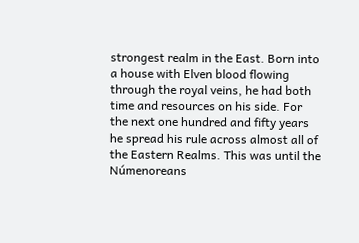strongest realm in the East. Born into a house with Elven blood flowing through the royal veins, he had both time and resources on his side. For the next one hundred and fifty years he spread his rule across almost all of the Eastern Realms. This was until the Númenoreans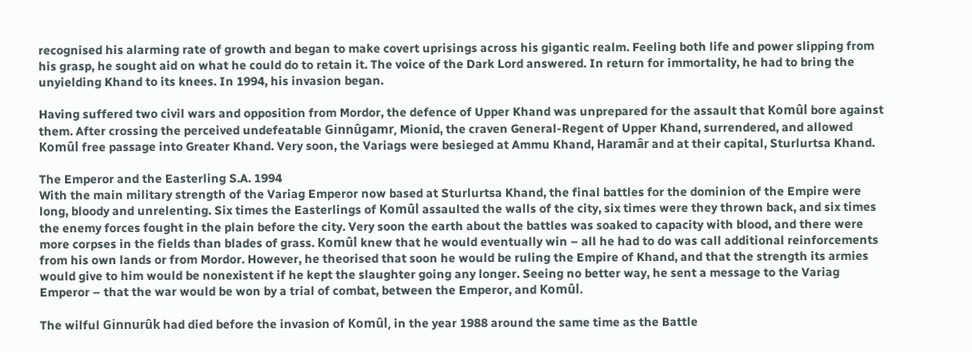recognised his alarming rate of growth and began to make covert uprisings across his gigantic realm. Feeling both life and power slipping from his grasp, he sought aid on what he could do to retain it. The voice of the Dark Lord answered. In return for immortality, he had to bring the unyielding Khand to its knees. In 1994, his invasion began.

Having suffered two civil wars and opposition from Mordor, the defence of Upper Khand was unprepared for the assault that Komûl bore against them. After crossing the perceived undefeatable Ginnûgamr, Mionid, the craven General-Regent of Upper Khand, surrendered, and allowed Komûl free passage into Greater Khand. Very soon, the Variags were besieged at Ammu Khand, Haramâr and at their capital, Sturlurtsa Khand.

The Emperor and the Easterling S.A. 1994
With the main military strength of the Variag Emperor now based at Sturlurtsa Khand, the final battles for the dominion of the Empire were long, bloody and unrelenting. Six times the Easterlings of Komûl assaulted the walls of the city, six times were they thrown back, and six times the enemy forces fought in the plain before the city. Very soon the earth about the battles was soaked to capacity with blood, and there were more corpses in the fields than blades of grass. Komûl knew that he would eventually win – all he had to do was call additional reinforcements from his own lands or from Mordor. However, he theorised that soon he would be ruling the Empire of Khand, and that the strength its armies would give to him would be nonexistent if he kept the slaughter going any longer. Seeing no better way, he sent a message to the Variag Emperor – that the war would be won by a trial of combat, between the Emperor, and Komûl.

The wilful Ginnurûk had died before the invasion of Komûl, in the year 1988 around the same time as the Battle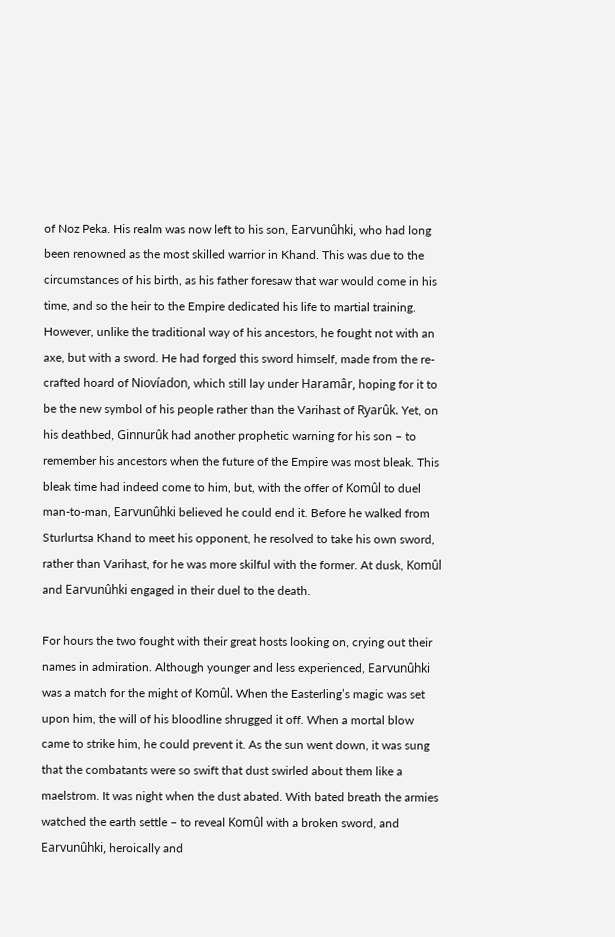of Noz Peka. His realm was now left to his son, Earvunûhki, who had long been renowned as the most skilled warrior in Khand. This was due to the circumstances of his birth, as his father foresaw that war would come in his time, and so the heir to the Empire dedicated his life to martial training. However, unlike the traditional way of his ancestors, he fought not with an axe, but with a sword. He had forged this sword himself, made from the re-crafted hoard of Niovíadon, which still lay under Haramâr, hoping for it to be the new symbol of his people rather than the Varihast of Ryarûk. Yet, on his deathbed, Ginnurûk had another prophetic warning for his son – to remember his ancestors when the future of the Empire was most bleak. This bleak time had indeed come to him, but, with the offer of Komûl to duel man-to-man, Earvunûhki believed he could end it. Before he walked from Sturlurtsa Khand to meet his opponent, he resolved to take his own sword, rather than Varihast, for he was more skilful with the former. At dusk, Komûl and Earvunûhki engaged in their duel to the death.

For hours the two fought with their great hosts looking on, crying out their names in admiration. Although younger and less experienced, Earvunûhki was a match for the might of Komûl. When the Easterling’s magic was set upon him, the will of his bloodline shrugged it off. When a mortal blow came to strike him, he could prevent it. As the sun went down, it was sung that the combatants were so swift that dust swirled about them like a maelstrom. It was night when the dust abated. With bated breath the armies watched the earth settle – to reveal Komûl with a broken sword, and Earvunûhki, heroically and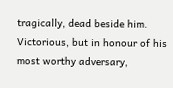tragically, dead beside him. Victorious, but in honour of his most worthy adversary,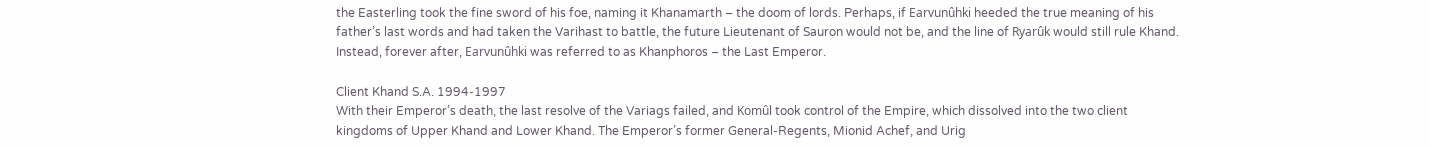the Easterling took the fine sword of his foe, naming it Khanamarth – the doom of lords. Perhaps, if Earvunûhki heeded the true meaning of his father’s last words and had taken the Varihast to battle, the future Lieutenant of Sauron would not be, and the line of Ryarûk would still rule Khand. Instead, forever after, Earvunûhki was referred to as Khanphoros – the Last Emperor.

Client Khand S.A. 1994-1997
With their Emperor’s death, the last resolve of the Variags failed, and Komûl took control of the Empire, which dissolved into the two client kingdoms of Upper Khand and Lower Khand. The Emperor’s former General-Regents, Mionid Achef, and Urig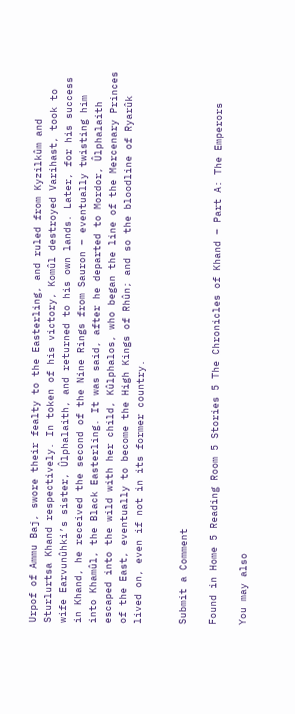Urpof of Ammu Baj, swore their fealty to the Easterling, and ruled from Kyzilkûm and Sturlurtsa Khand respectively. In token of his victory, Komûl destroyed Varihast, took to wife Earvunûhki’s sister, Ûlphalaith, and returned to his own lands. Later, for his success in Khand, he received the second of the Nine Rings from Sauron – eventually twisting him into Khamûl, the Black Easterling. It was said, after he departed to Mordor, Ûlphalaith escaped into the wild with her child, Kûlphalos, who began the line of the Mercenary Princes of the East, eventually to become the High Kings of Rhûn; and so the bloodline of Ryarûk lived on, even if not in its former country.


Submit a Comment

Found in Home 5 Reading Room 5 Stories 5 The Chronicles of Khand – Part A: The Emperors

You may also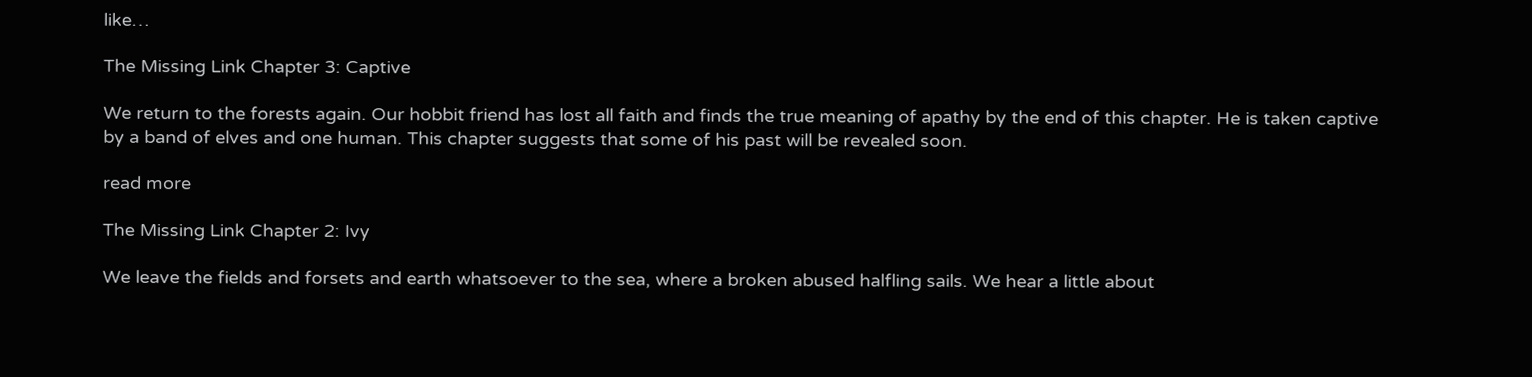like…

The Missing Link Chapter 3: Captive

We return to the forests again. Our hobbit friend has lost all faith and finds the true meaning of apathy by the end of this chapter. He is taken captive by a band of elves and one human. This chapter suggests that some of his past will be revealed soon.

read more

The Missing Link Chapter 2: Ivy

We leave the fields and forsets and earth whatsoever to the sea, where a broken abused halfling sails. We hear a little about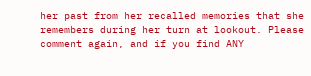her past from her recalled memories that she remembers during her turn at lookout. Please comment again, and if you find ANY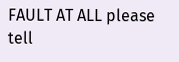FAULT AT ALL please tell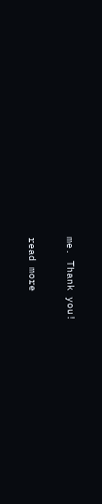me. Thank you!

read more